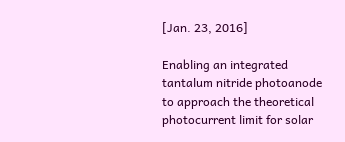[Jan. 23, 2016]

Enabling an integrated tantalum nitride photoanode to approach the theoretical photocurrent limit for solar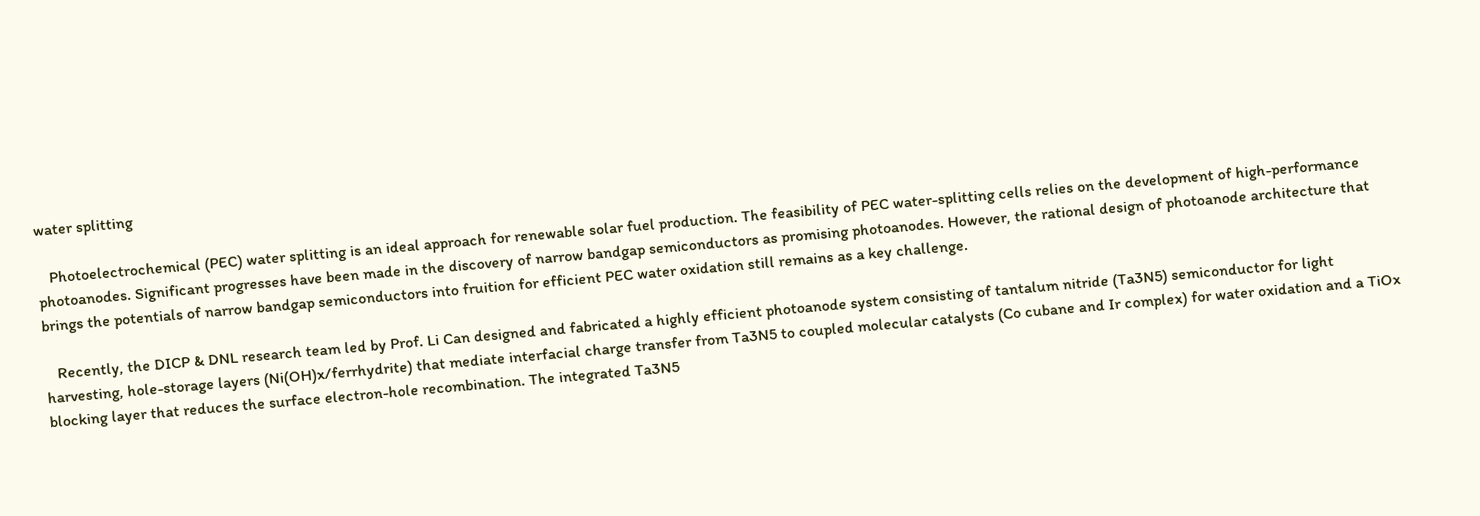water splitting

   Photoelectrochemical (PEC) water splitting is an ideal approach for renewable solar fuel production. The feasibility of PEC water-splitting cells relies on the development of high-performance photoanodes. Significant progresses have been made in the discovery of narrow bandgap semiconductors as promising photoanodes. However, the rational design of photoanode architecture that brings the potentials of narrow bandgap semiconductors into fruition for efficient PEC water oxidation still remains as a key challenge.

   Recently, the DICP & DNL research team led by Prof. Li Can designed and fabricated a highly efficient photoanode system consisting of tantalum nitride (Ta3N5) semiconductor for light harvesting, hole-storage layers (Ni(OH)x/ferrhydrite) that mediate interfacial charge transfer from Ta3N5 to coupled molecular catalysts (Co cubane and Ir complex) for water oxidation and a TiOx blocking layer that reduces the surface electron-hole recombination. The integrated Ta3N5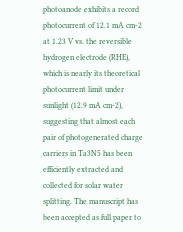photoanode exhibits a record photocurrent of 12.1 mA cm-2 at 1.23 V vs. the reversible hydrogen electrode (RHE), which is nearly its theoretical photocurrent limit under sunlight (12.9 mA cm-2), suggesting that almost each pair of photogenerated charge carriers in Ta3N5 has been efficiently extracted and collected for solar water splitting. The manuscript has been accepted as full paper to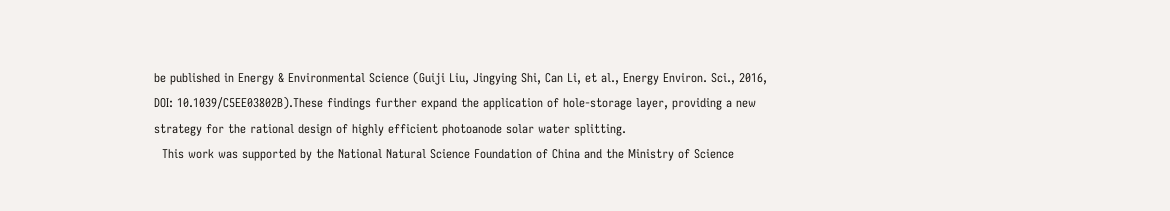be published in Energy & Environmental Science (Guiji Liu, Jingying Shi, Can Li, et al., Energy Environ. Sci., 2016, DOI: 10.1039/C5EE03802B).These findings further expand the application of hole-storage layer, providing a new strategy for the rational design of highly efficient photoanode solar water splitting.
  This work was supported by the National Natural Science Foundation of China and the Ministry of Science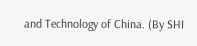and Technology of China. (By SHI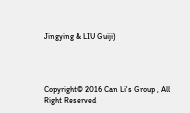Jingying & LIU Guiji)




Copyright© 2016 Can Li's Group , All Right Reserved